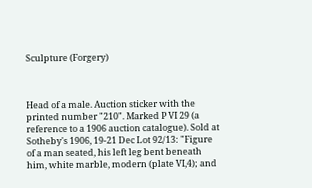Sculpture (Forgery)



Head of a male. Auction sticker with the printed number "210". Marked P VI 29 (a reference to a 1906 auction catalogue). Sold at Sotheby's 1906, 19-21 Dec Lot 92/13: "Figure of a man seated, his left leg bent beneath him, white marble, modern (plate VI,4); and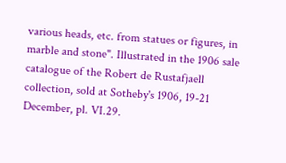various heads, etc. from statues or figures, in marble and stone". Illustrated in the 1906 sale catalogue of the Robert de Rustafjaell collection, sold at Sotheby's 1906, 19-21 December, pl. VI.29.